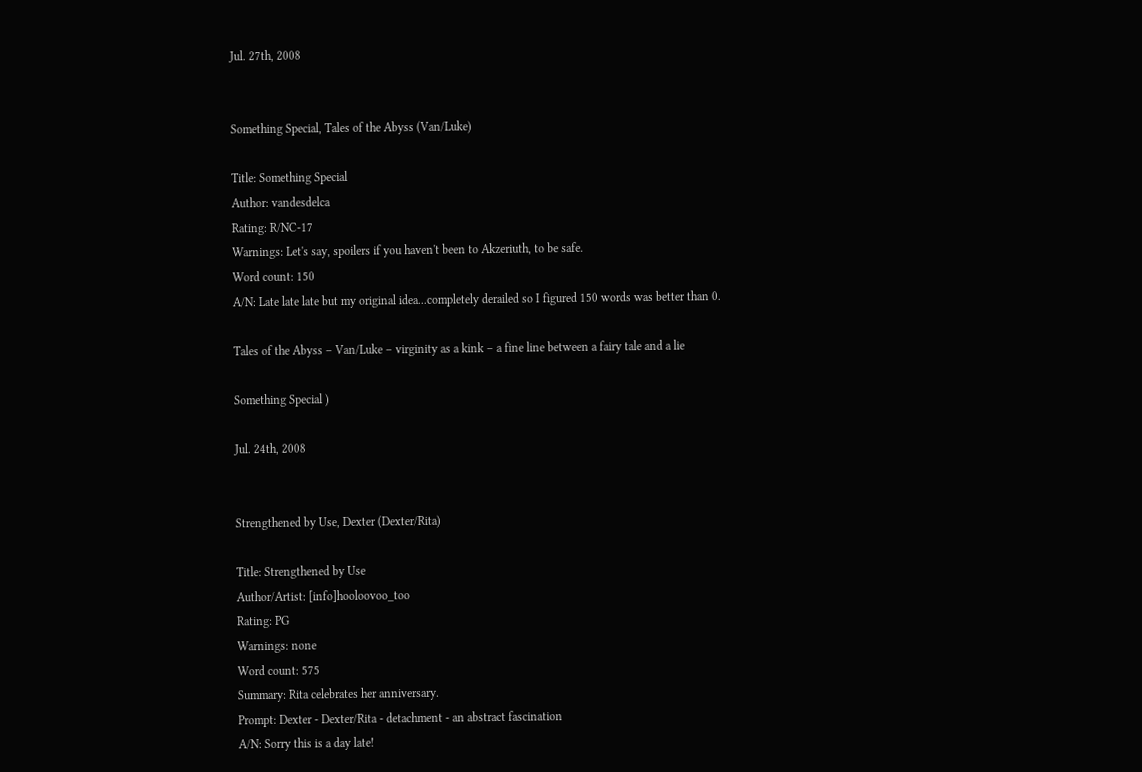Jul. 27th, 2008


Something Special, Tales of the Abyss (Van/Luke)

Title: Something Special
Author: vandesdelca
Rating: R/NC-17
Warnings: Let's say, spoilers if you haven't been to Akzeriuth, to be safe.
Word count: 150
A/N: Late late late but my original idea...completely derailed so I figured 150 words was better than 0.

Tales of the Abyss – Van/Luke – virginity as a kink – a fine line between a fairy tale and a lie

Something Special )

Jul. 24th, 2008


Strengthened by Use, Dexter (Dexter/Rita)

Title: Strengthened by Use
Author/Artist: [info]hooloovoo_too
Rating: PG
Warnings: none
Word count: 575
Summary: Rita celebrates her anniversary.
Prompt: Dexter - Dexter/Rita - detachment - an abstract fascination
A/N: Sorry this is a day late!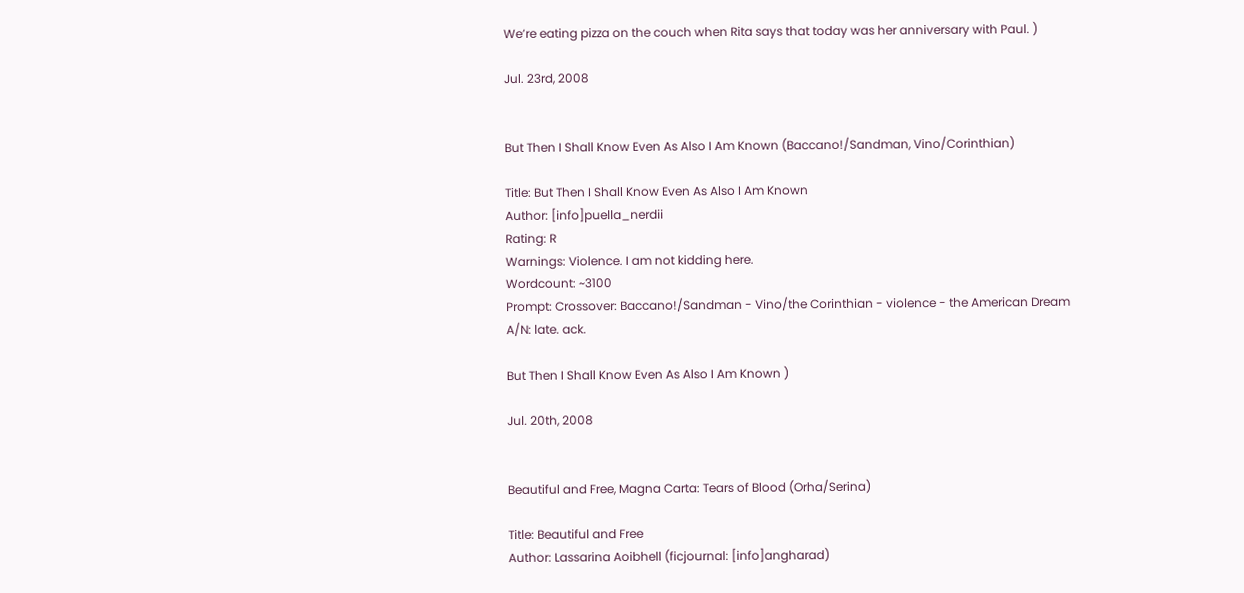We’re eating pizza on the couch when Rita says that today was her anniversary with Paul. )

Jul. 23rd, 2008


But Then I Shall Know Even As Also I Am Known (Baccano!/Sandman, Vino/Corinthian)

Title: But Then I Shall Know Even As Also I Am Known
Author: [info]puella_nerdii
Rating: R
Warnings: Violence. I am not kidding here.
Wordcount: ~3100
Prompt: Crossover: Baccano!/Sandman - Vino/the Corinthian - violence - the American Dream
A/N: late. ack.

But Then I Shall Know Even As Also I Am Known )

Jul. 20th, 2008


Beautiful and Free, Magna Carta: Tears of Blood (Orha/Serina)

Title: Beautiful and Free
Author: Lassarina Aoibhell (ficjournal: [info]angharad)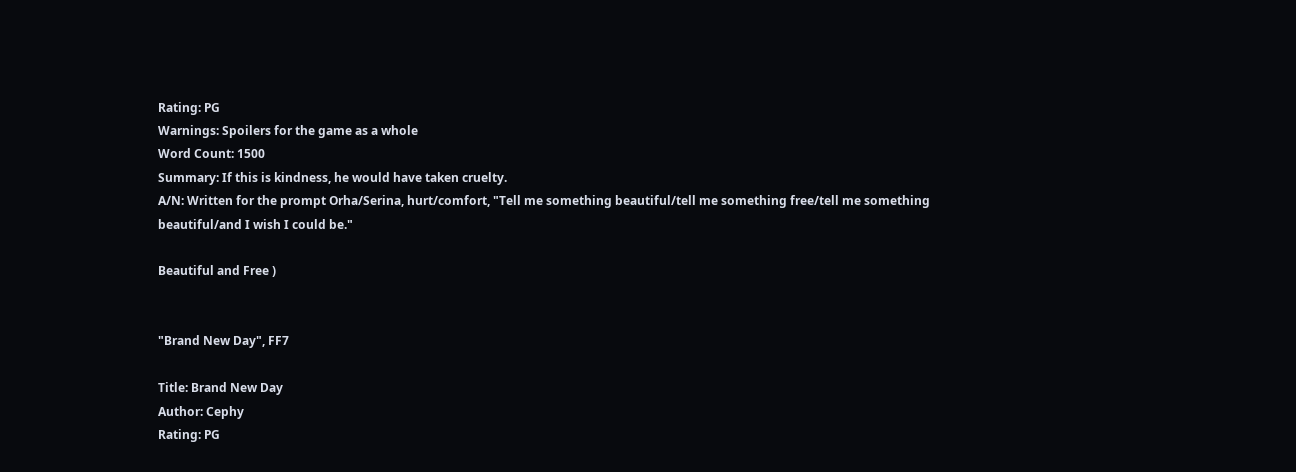Rating: PG
Warnings: Spoilers for the game as a whole
Word Count: 1500
Summary: If this is kindness, he would have taken cruelty.
A/N: Written for the prompt Orha/Serina, hurt/comfort, "Tell me something beautiful/tell me something free/tell me something beautiful/and I wish I could be."

Beautiful and Free )


"Brand New Day", FF7

Title: Brand New Day
Author: Cephy
Rating: PG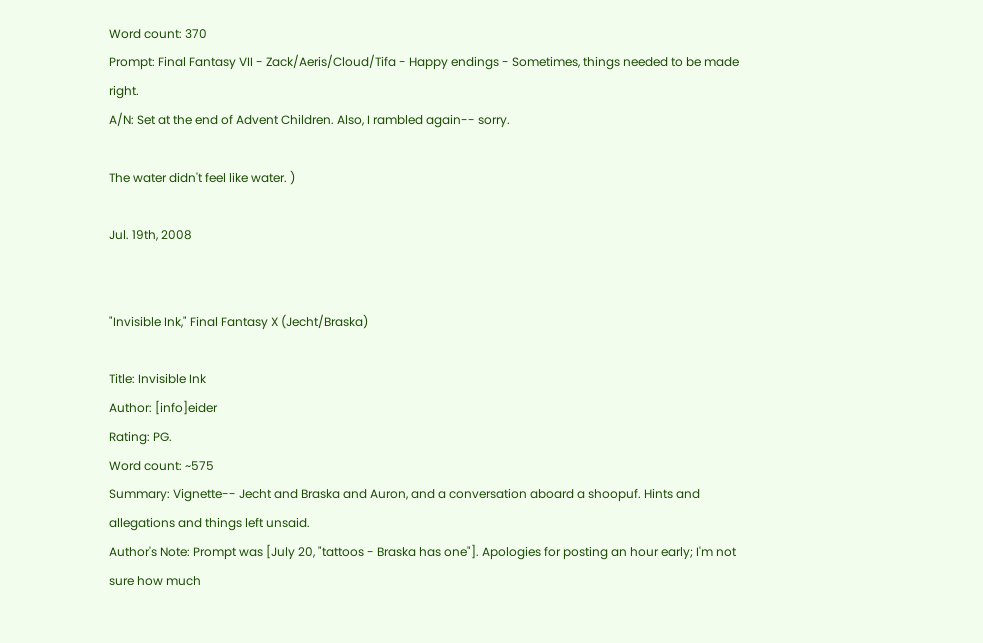Word count: 370
Prompt: Final Fantasy VII - Zack/Aeris/Cloud/Tifa - Happy endings - Sometimes, things needed to be made right.
A/N: Set at the end of Advent Children. Also, I rambled again-- sorry.

The water didn't feel like water. )

Jul. 19th, 2008


"Invisible Ink," Final Fantasy X (Jecht/Braska)

Title: Invisible Ink
Author: [info]eider
Rating: PG.
Word count: ~575
Summary: Vignette-- Jecht and Braska and Auron, and a conversation aboard a shoopuf. Hints and allegations and things left unsaid.
Author's Note: Prompt was [July 20, "tattoos - Braska has one"]. Apologies for posting an hour early; I'm not sure how much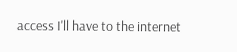access I'll have to the internet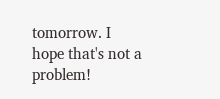tomorrow. I hope that's not a problem!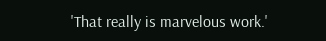'That really is marvelous work.'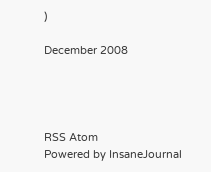)

December 2008




RSS Atom
Powered by InsaneJournal